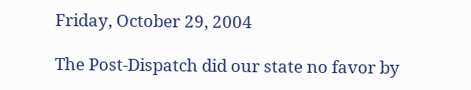Friday, October 29, 2004

The Post-Dispatch did our state no favor by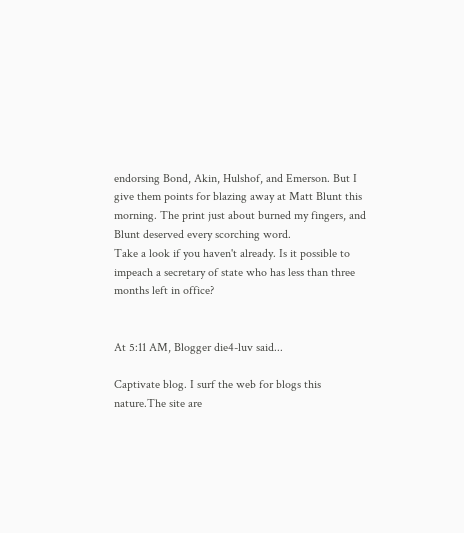endorsing Bond, Akin, Hulshof, and Emerson. But I give them points for blazing away at Matt Blunt this morning. The print just about burned my fingers, and Blunt deserved every scorching word.
Take a look if you haven't already. Is it possible to impeach a secretary of state who has less than three months left in office?


At 5:11 AM, Blogger die4-luv said...

Captivate blog. I surf the web for blogs this
nature.The site are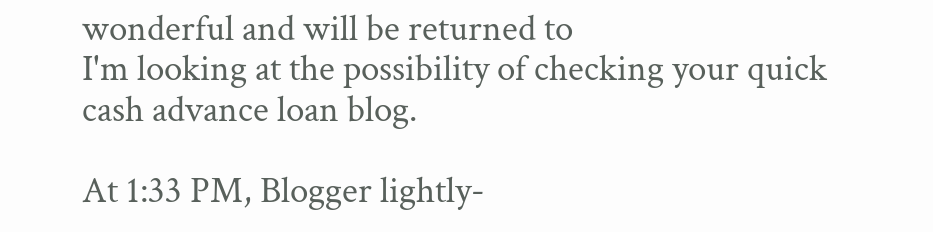wonderful and will be returned to
I'm looking at the possibility of checking your quick cash advance loan blog.

At 1:33 PM, Blogger lightly-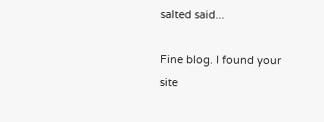salted said...

Fine blog. I found your site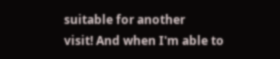suitable for another
visit! And when I'm able to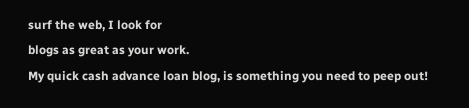surf the web, I look for
blogs as great as your work.
My quick cash advance loan blog, is something you need to peep out!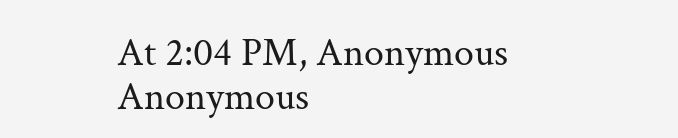At 2:04 PM, Anonymous Anonymous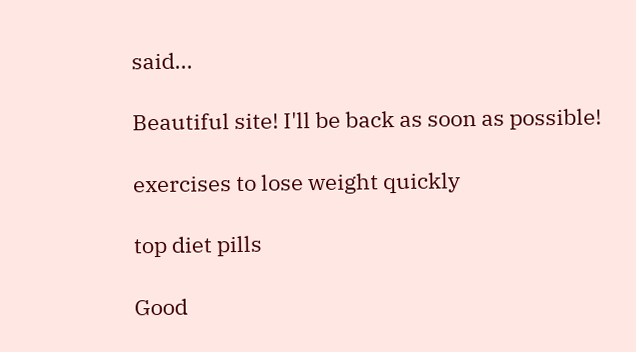said...

Beautiful site! I'll be back as soon as possible!

exercises to lose weight quickly

top diet pills

Good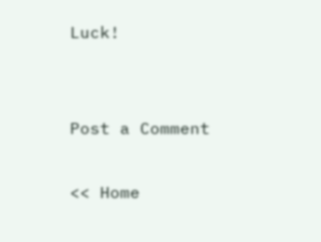Luck!


Post a Comment

<< Home